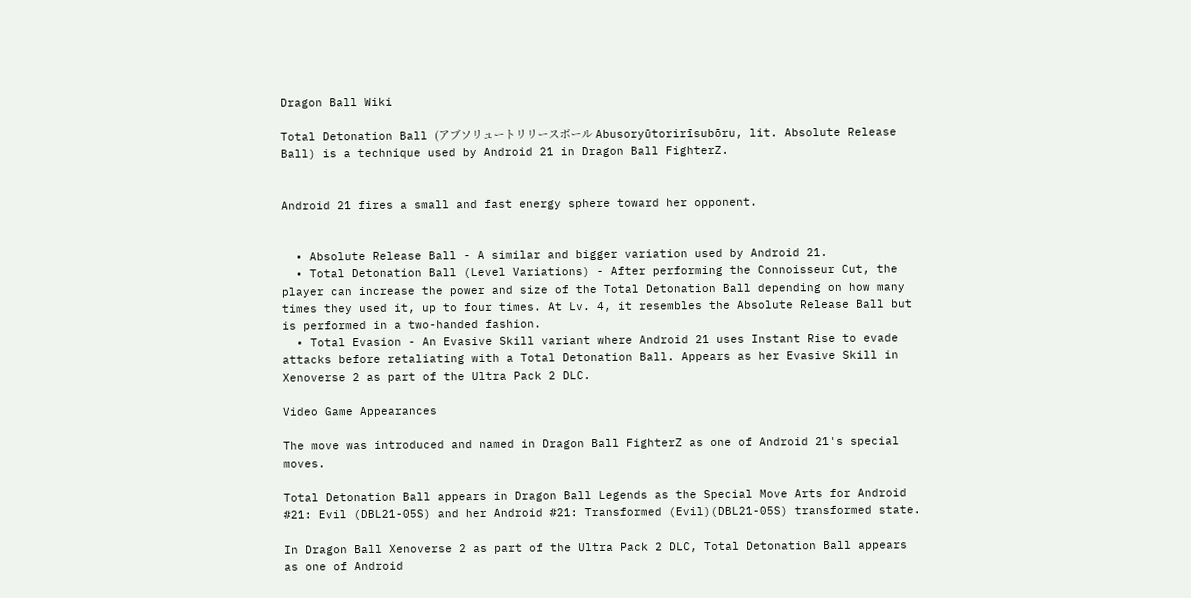Dragon Ball Wiki

Total Detonation Ball (アブソリュートリリースボール Abusoryūtorirīsubōru, lit. Absolute Release Ball) is a technique used by Android 21 in Dragon Ball FighterZ.


Android 21 fires a small and fast energy sphere toward her opponent.


  • Absolute Release Ball - A similar and bigger variation used by Android 21.
  • Total Detonation Ball (Level Variations) - After performing the Connoisseur Cut, the player can increase the power and size of the Total Detonation Ball depending on how many times they used it, up to four times. At Lv. 4, it resembles the Absolute Release Ball but is performed in a two-handed fashion.
  • Total Evasion - An Evasive Skill variant where Android 21 uses Instant Rise to evade attacks before retaliating with a Total Detonation Ball. Appears as her Evasive Skill in Xenoverse 2 as part of the Ultra Pack 2 DLC.

Video Game Appearances

The move was introduced and named in Dragon Ball FighterZ as one of Android 21's special moves.

Total Detonation Ball appears in Dragon Ball Legends as the Special Move Arts for Android #21: Evil (DBL21-05S) and her Android #21: Transformed (Evil)(DBL21-05S) transformed state.

In Dragon Ball Xenoverse 2 as part of the Ultra Pack 2 DLC, Total Detonation Ball appears as one of Android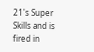21's Super Skills and is fired in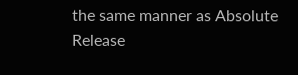the same manner as Absolute Release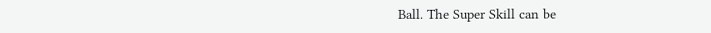Ball. The Super Skill can be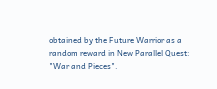obtained by the Future Warrior as a random reward in New Parallel Quest: "War and Pieces".